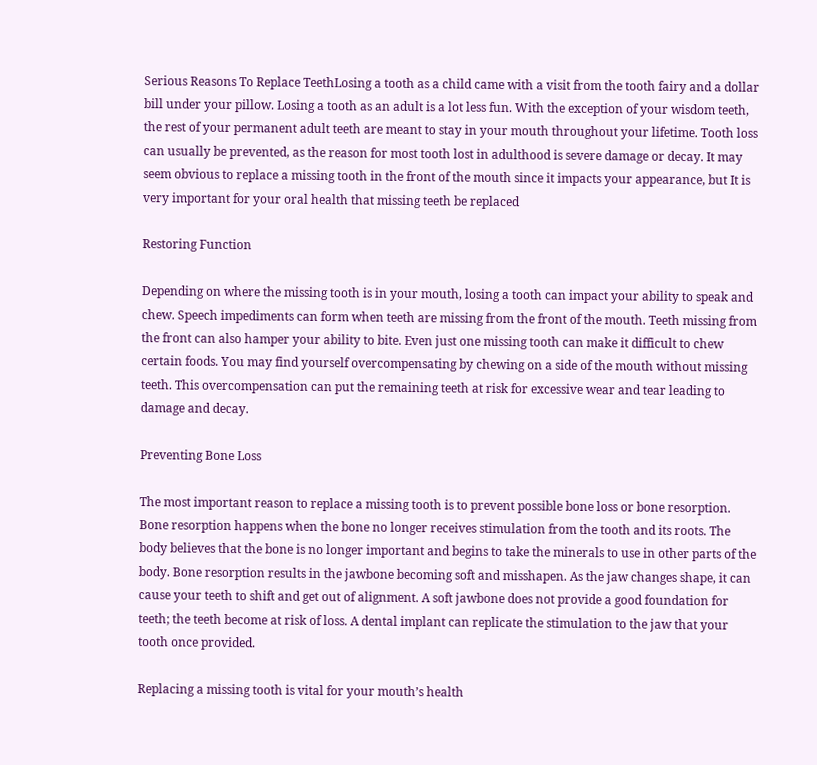Serious Reasons To Replace TeethLosing a tooth as a child came with a visit from the tooth fairy and a dollar bill under your pillow. Losing a tooth as an adult is a lot less fun. With the exception of your wisdom teeth, the rest of your permanent adult teeth are meant to stay in your mouth throughout your lifetime. Tooth loss can usually be prevented, as the reason for most tooth lost in adulthood is severe damage or decay. It may seem obvious to replace a missing tooth in the front of the mouth since it impacts your appearance, but It is very important for your oral health that missing teeth be replaced

Restoring Function

Depending on where the missing tooth is in your mouth, losing a tooth can impact your ability to speak and chew. Speech impediments can form when teeth are missing from the front of the mouth. Teeth missing from the front can also hamper your ability to bite. Even just one missing tooth can make it difficult to chew certain foods. You may find yourself overcompensating by chewing on a side of the mouth without missing teeth. This overcompensation can put the remaining teeth at risk for excessive wear and tear leading to damage and decay.

Preventing Bone Loss

The most important reason to replace a missing tooth is to prevent possible bone loss or bone resorption. Bone resorption happens when the bone no longer receives stimulation from the tooth and its roots. The body believes that the bone is no longer important and begins to take the minerals to use in other parts of the body. Bone resorption results in the jawbone becoming soft and misshapen. As the jaw changes shape, it can cause your teeth to shift and get out of alignment. A soft jawbone does not provide a good foundation for teeth; the teeth become at risk of loss. A dental implant can replicate the stimulation to the jaw that your tooth once provided.

Replacing a missing tooth is vital for your mouth’s health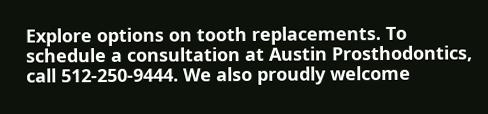Explore options on tooth replacements. To schedule a consultation at Austin Prosthodontics, call 512-250-9444. We also proudly welcome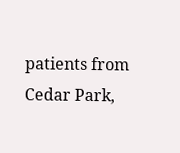patients from Cedar Park,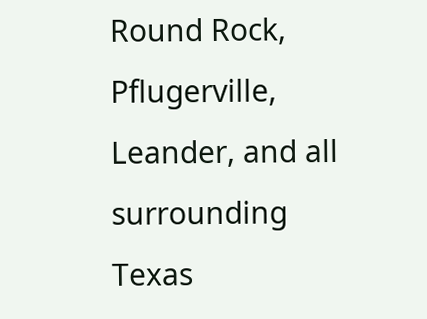Round Rock, Pflugerville, Leander, and all surrounding Texas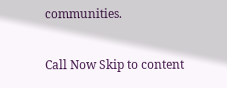communities.

Call Now Skip to content